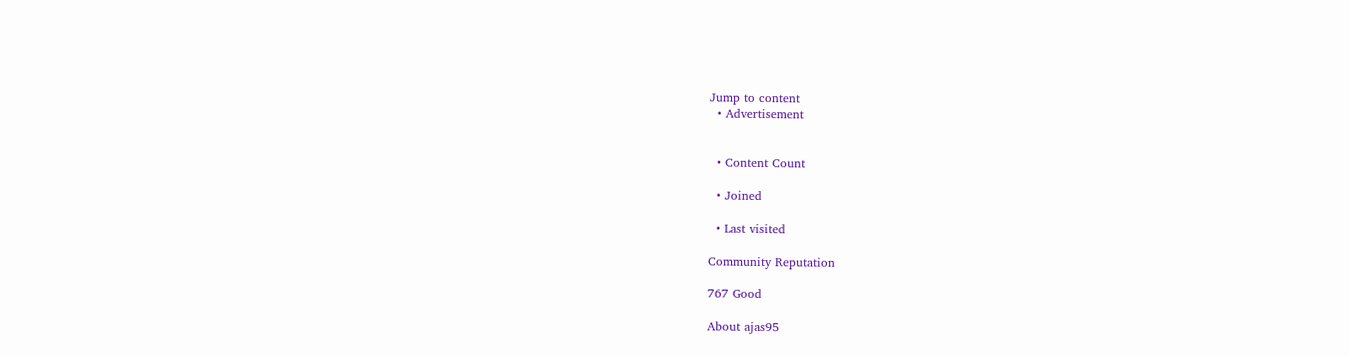Jump to content
  • Advertisement


  • Content Count

  • Joined

  • Last visited

Community Reputation

767 Good

About ajas95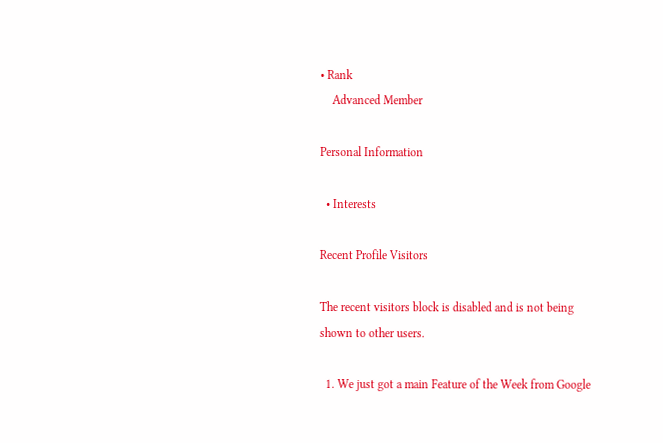• Rank
    Advanced Member

Personal Information

  • Interests

Recent Profile Visitors

The recent visitors block is disabled and is not being shown to other users.

  1. We just got a main Feature of the Week from Google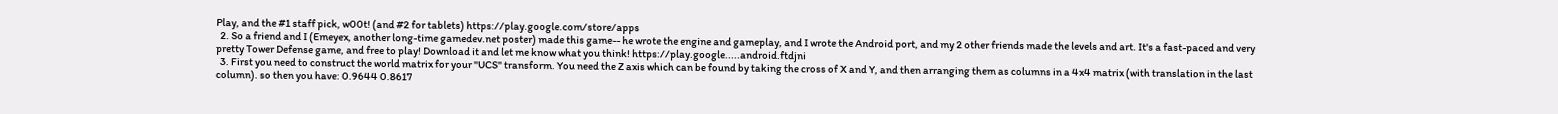Play, and the #1 staff pick, w00t! (and #2 for tablets) https://play.google.com/store/apps
  2. So a friend and I (Emeyex, another long-time gamedev.net poster) made this game-- he wrote the engine and gameplay, and I wrote the Android port, and my 2 other friends made the levels and art. It's a fast-paced and very pretty Tower Defense game, and free to play! Download it and let me know what you think! https://play.google.....android.ftdjni
  3. First you need to construct the world matrix for your "UCS" transform. You need the Z axis which can be found by taking the cross of X and Y, and then arranging them as columns in a 4x4 matrix (with translation in the last column). so then you have: 0.9644 0.8617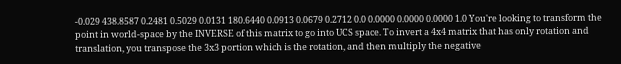-0.029 438.8587 0.2481 0.5029 0.0131 180.6440 0.0913 0.0679 0.2712 0.0 0.0000 0.0000 0.0000 1.0 You're looking to transform the point in world-space by the INVERSE of this matrix to go into UCS space. To invert a 4x4 matrix that has only rotation and translation, you transpose the 3x3 portion which is the rotation, and then multiply the negative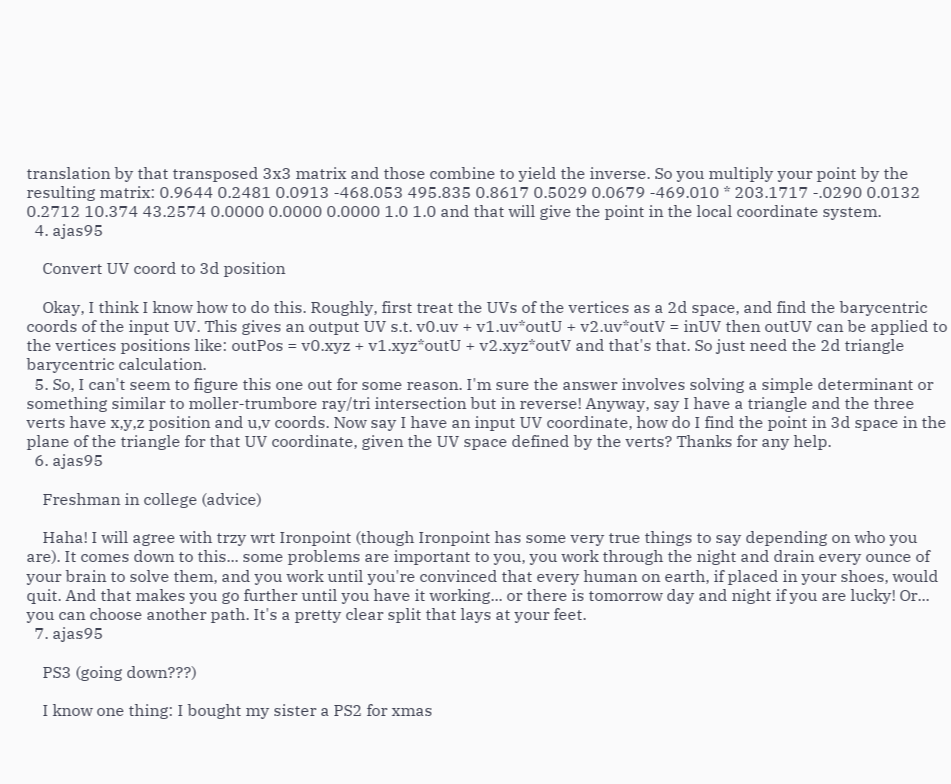translation by that transposed 3x3 matrix and those combine to yield the inverse. So you multiply your point by the resulting matrix: 0.9644 0.2481 0.0913 -468.053 495.835 0.8617 0.5029 0.0679 -469.010 * 203.1717 -.0290 0.0132 0.2712 10.374 43.2574 0.0000 0.0000 0.0000 1.0 1.0 and that will give the point in the local coordinate system.
  4. ajas95

    Convert UV coord to 3d position

    Okay, I think I know how to do this. Roughly, first treat the UVs of the vertices as a 2d space, and find the barycentric coords of the input UV. This gives an output UV s.t. v0.uv + v1.uv*outU + v2.uv*outV = inUV then outUV can be applied to the vertices positions like: outPos = v0.xyz + v1.xyz*outU + v2.xyz*outV and that's that. So just need the 2d triangle barycentric calculation.
  5. So, I can't seem to figure this one out for some reason. I'm sure the answer involves solving a simple determinant or something similar to moller-trumbore ray/tri intersection but in reverse! Anyway, say I have a triangle and the three verts have x,y,z position and u,v coords. Now say I have an input UV coordinate, how do I find the point in 3d space in the plane of the triangle for that UV coordinate, given the UV space defined by the verts? Thanks for any help.
  6. ajas95

    Freshman in college (advice)

    Haha! I will agree with trzy wrt Ironpoint (though Ironpoint has some very true things to say depending on who you are). It comes down to this... some problems are important to you, you work through the night and drain every ounce of your brain to solve them, and you work until you're convinced that every human on earth, if placed in your shoes, would quit. And that makes you go further until you have it working... or there is tomorrow day and night if you are lucky! Or... you can choose another path. It's a pretty clear split that lays at your feet.
  7. ajas95

    PS3 (going down???)

    I know one thing: I bought my sister a PS2 for xmas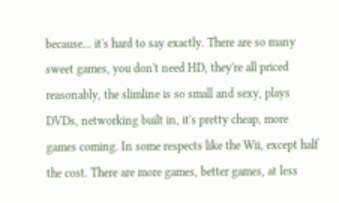because... it's hard to say exactly. There are so many sweet games, you don't need HD, they're all priced reasonably, the slimline is so small and sexy, plays DVDs, networking built in, it's pretty cheap, more games coming. In some respects like the Wii, except half the cost. There are more games, better games, at less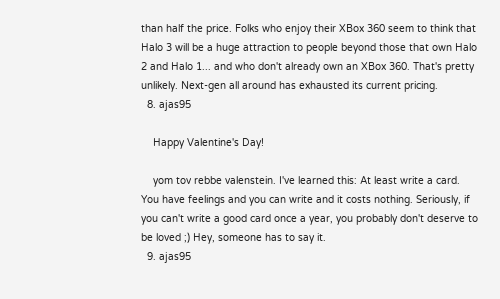than half the price. Folks who enjoy their XBox 360 seem to think that Halo 3 will be a huge attraction to people beyond those that own Halo 2 and Halo 1... and who don't already own an XBox 360. That's pretty unlikely. Next-gen all around has exhausted its current pricing.
  8. ajas95

    Happy Valentine's Day!

    yom tov rebbe valenstein. I've learned this: At least write a card. You have feelings and you can write and it costs nothing. Seriously, if you can't write a good card once a year, you probably don't deserve to be loved ;) Hey, someone has to say it.
  9. ajas95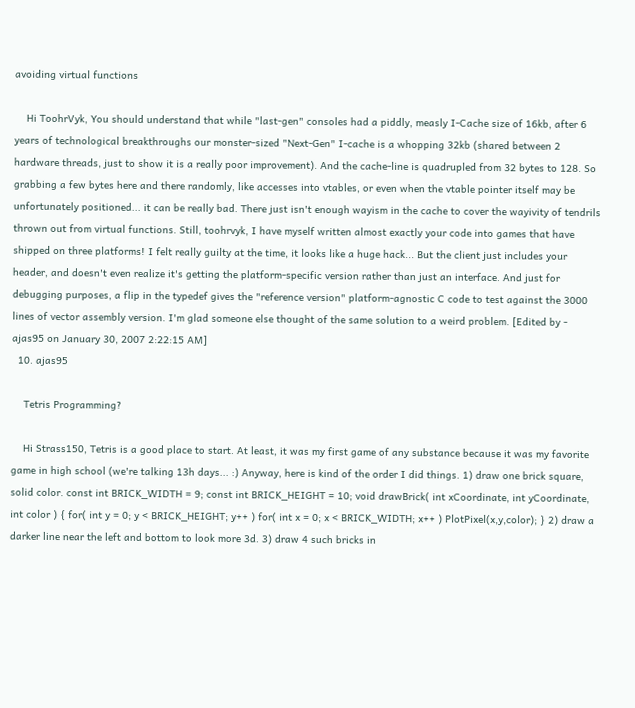avoiding virtual functions

    Hi ToohrVyk, You should understand that while "last-gen" consoles had a piddly, measly I-Cache size of 16kb, after 6 years of technological breakthroughs our monster-sized "Next-Gen" I-cache is a whopping 32kb (shared between 2 hardware threads, just to show it is a really poor improvement). And the cache-line is quadrupled from 32 bytes to 128. So grabbing a few bytes here and there randomly, like accesses into vtables, or even when the vtable pointer itself may be unfortunately positioned... it can be really bad. There just isn't enough wayism in the cache to cover the wayivity of tendrils thrown out from virtual functions. Still, toohrvyk, I have myself written almost exactly your code into games that have shipped on three platforms! I felt really guilty at the time, it looks like a huge hack... But the client just includes your header, and doesn't even realize it's getting the platform-specific version rather than just an interface. And just for debugging purposes, a flip in the typedef gives the "reference version" platform-agnostic C code to test against the 3000 lines of vector assembly version. I'm glad someone else thought of the same solution to a weird problem. [Edited by - ajas95 on January 30, 2007 2:22:15 AM]
  10. ajas95

    Tetris Programming?

    Hi Strass150, Tetris is a good place to start. At least, it was my first game of any substance because it was my favorite game in high school (we're talking 13h days... :) Anyway, here is kind of the order I did things. 1) draw one brick square, solid color. const int BRICK_WIDTH = 9; const int BRICK_HEIGHT = 10; void drawBrick( int xCoordinate, int yCoordinate, int color ) { for( int y = 0; y < BRICK_HEIGHT; y++ ) for( int x = 0; x < BRICK_WIDTH; x++ ) PlotPixel(x,y,color); } 2) draw a darker line near the left and bottom to look more 3d. 3) draw 4 such bricks in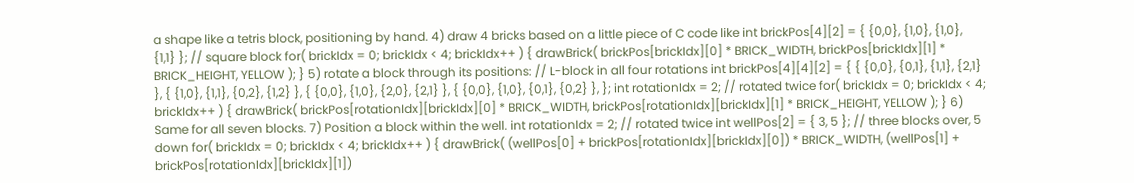a shape like a tetris block, positioning by hand. 4) draw 4 bricks based on a little piece of C code like int brickPos[4][2] = { {0,0}, {1,0}, {1,0}, {1,1} }; // square block for( brickIdx = 0; brickIdx < 4; brickIdx++ ) { drawBrick( brickPos[brickIdx][0] * BRICK_WIDTH, brickPos[brickIdx][1] * BRICK_HEIGHT, YELLOW ); } 5) rotate a block through its positions: // L-block in all four rotations int brickPos[4][4][2] = { { {0,0}, {0,1}, {1,1}, {2,1} }, { {1,0}, {1,1}, {0,2}, {1,2} }, { {0,0}, {1,0}, {2,0}, {2,1} }, { {0,0}, {1,0}, {0,1}, {0,2} }, }; int rotationIdx = 2; // rotated twice for( brickIdx = 0; brickIdx < 4; brickIdx++ ) { drawBrick( brickPos[rotationIdx][brickIdx][0] * BRICK_WIDTH, brickPos[rotationIdx][brickIdx][1] * BRICK_HEIGHT, YELLOW ); } 6) Same for all seven blocks. 7) Position a block within the well. int rotationIdx = 2; // rotated twice int wellPos[2] = { 3, 5 }; // three blocks over, 5 down for( brickIdx = 0; brickIdx < 4; brickIdx++ ) { drawBrick( (wellPos[0] + brickPos[rotationIdx][brickIdx][0]) * BRICK_WIDTH, (wellPos[1] + brickPos[rotationIdx][brickIdx][1])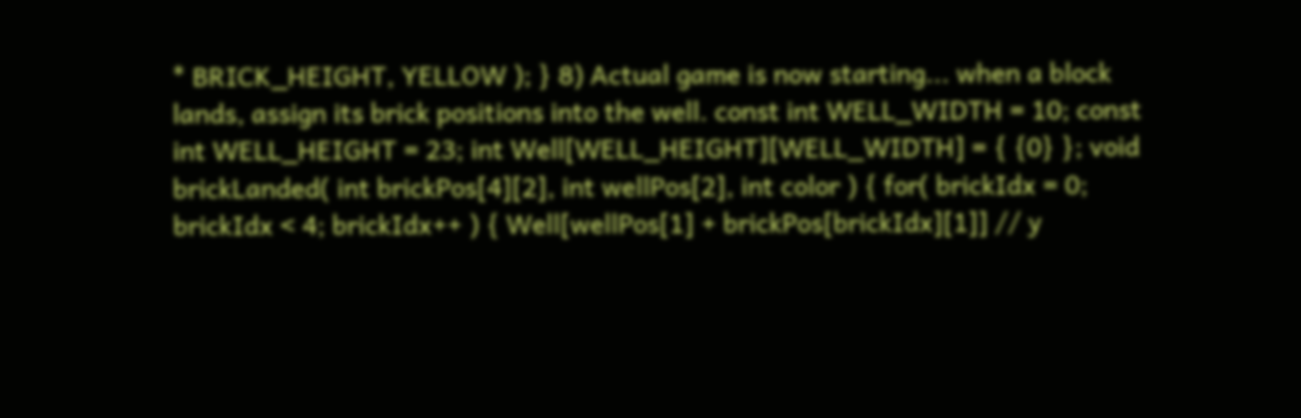* BRICK_HEIGHT, YELLOW ); } 8) Actual game is now starting... when a block lands, assign its brick positions into the well. const int WELL_WIDTH = 10; const int WELL_HEIGHT = 23; int Well[WELL_HEIGHT][WELL_WIDTH] = { {0} }; void brickLanded( int brickPos[4][2], int wellPos[2], int color ) { for( brickIdx = 0; brickIdx < 4; brickIdx++ ) { Well[wellPos[1] + brickPos[brickIdx][1]] // y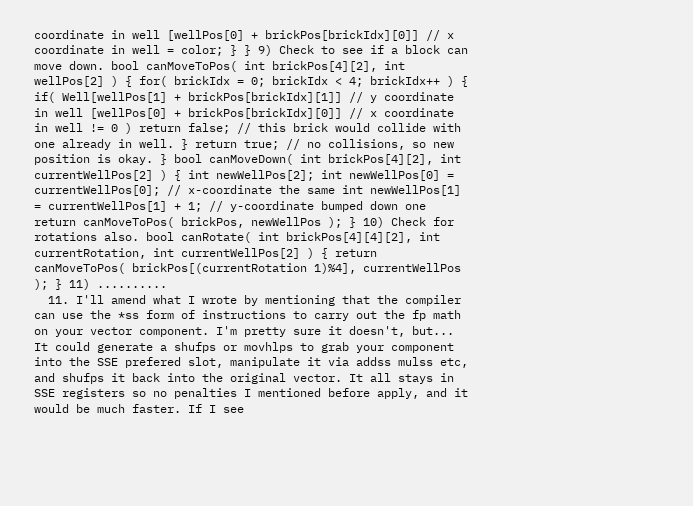coordinate in well [wellPos[0] + brickPos[brickIdx][0]] // x coordinate in well = color; } } 9) Check to see if a block can move down. bool canMoveToPos( int brickPos[4][2], int wellPos[2] ) { for( brickIdx = 0; brickIdx < 4; brickIdx++ ) { if( Well[wellPos[1] + brickPos[brickIdx][1]] // y coordinate in well [wellPos[0] + brickPos[brickIdx][0]] // x coordinate in well != 0 ) return false; // this brick would collide with one already in well. } return true; // no collisions, so new position is okay. } bool canMoveDown( int brickPos[4][2], int currentWellPos[2] ) { int newWellPos[2]; int newWellPos[0] = currentWellPos[0]; // x-coordinate the same int newWellPos[1] = currentWellPos[1] + 1; // y-coordinate bumped down one return canMoveToPos( brickPos, newWellPos ); } 10) Check for rotations also. bool canRotate( int brickPos[4][4][2], int currentRotation, int currentWellPos[2] ) { return canMoveToPos( brickPos[(currentRotation 1)%4], currentWellPos ); } 11) ..........
  11. I'll amend what I wrote by mentioning that the compiler can use the *ss form of instructions to carry out the fp math on your vector component. I'm pretty sure it doesn't, but... It could generate a shufps or movhlps to grab your component into the SSE prefered slot, manipulate it via addss mulss etc, and shufps it back into the original vector. It all stays in SSE registers so no penalties I mentioned before apply, and it would be much faster. If I see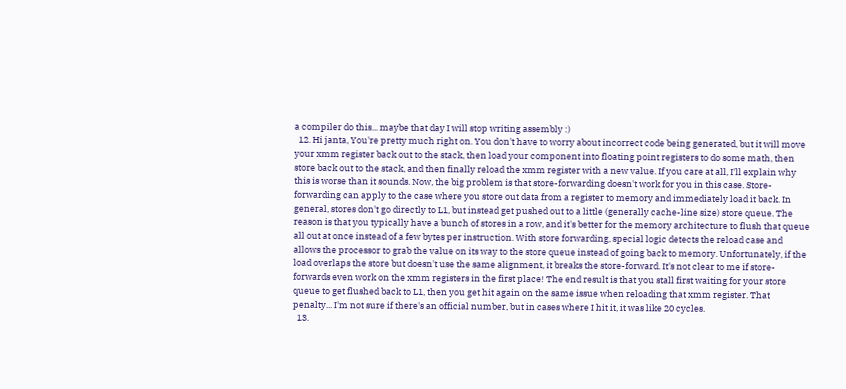a compiler do this... maybe that day I will stop writing assembly :)
  12. Hi janta, You're pretty much right on. You don't have to worry about incorrect code being generated, but it will move your xmm register back out to the stack, then load your component into floating point registers to do some math, then store back out to the stack, and then finally reload the xmm register with a new value. If you care at all, I'll explain why this is worse than it sounds. Now, the big problem is that store-forwarding doesn't work for you in this case. Store-forwarding can apply to the case where you store out data from a register to memory and immediately load it back. In general, stores don't go directly to L1, but instead get pushed out to a little (generally cache-line size) store queue. The reason is that you typically have a bunch of stores in a row, and it's better for the memory architecture to flush that queue all out at once instead of a few bytes per instruction. With store forwarding, special logic detects the reload case and allows the processor to grab the value on its way to the store queue instead of going back to memory. Unfortunately, if the load overlaps the store but doesn't use the same alignment, it breaks the store-forward. It's not clear to me if store-forwards even work on the xmm registers in the first place! The end result is that you stall first waiting for your store queue to get flushed back to L1, then you get hit again on the same issue when reloading that xmm register. That penalty... I'm not sure if there's an official number, but in cases where I hit it, it was like 20 cycles.
  13.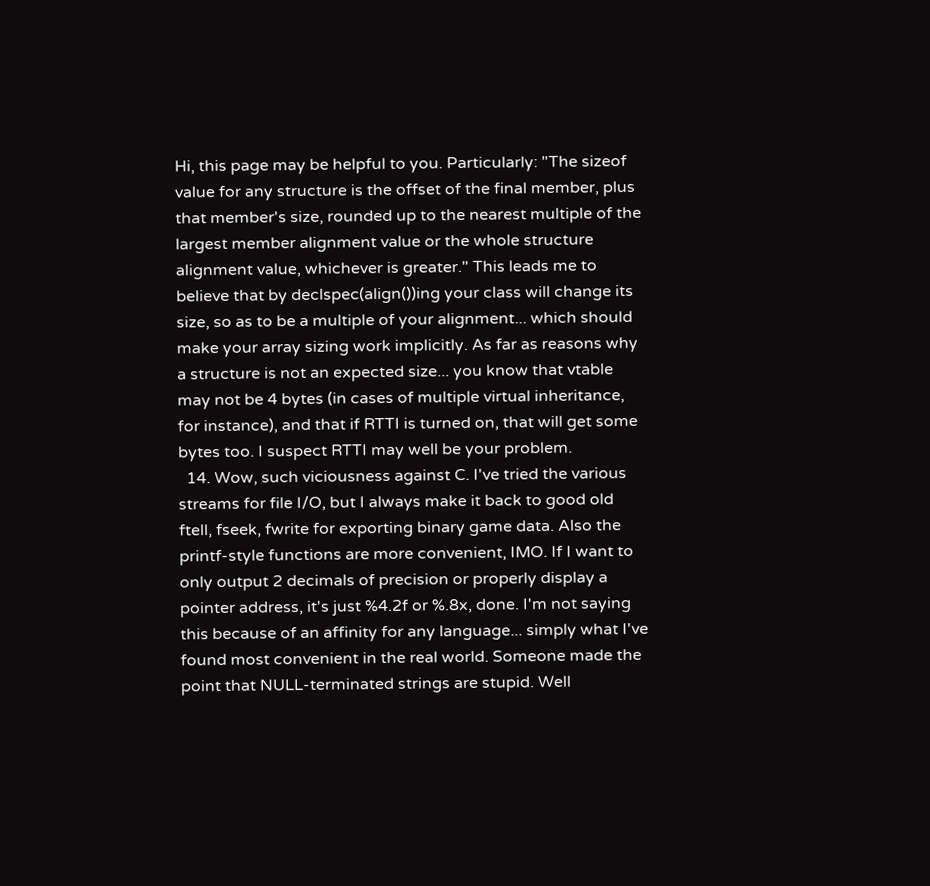Hi, this page may be helpful to you. Particularly: "The sizeof value for any structure is the offset of the final member, plus that member's size, rounded up to the nearest multiple of the largest member alignment value or the whole structure alignment value, whichever is greater." This leads me to believe that by declspec(align())ing your class will change its size, so as to be a multiple of your alignment... which should make your array sizing work implicitly. As far as reasons why a structure is not an expected size... you know that vtable may not be 4 bytes (in cases of multiple virtual inheritance, for instance), and that if RTTI is turned on, that will get some bytes too. I suspect RTTI may well be your problem.
  14. Wow, such viciousness against C. I've tried the various streams for file I/O, but I always make it back to good old ftell, fseek, fwrite for exporting binary game data. Also the printf-style functions are more convenient, IMO. If I want to only output 2 decimals of precision or properly display a pointer address, it's just %4.2f or %.8x, done. I'm not saying this because of an affinity for any language... simply what I've found most convenient in the real world. Someone made the point that NULL-terminated strings are stupid. Well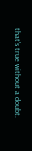that's true without a doubt.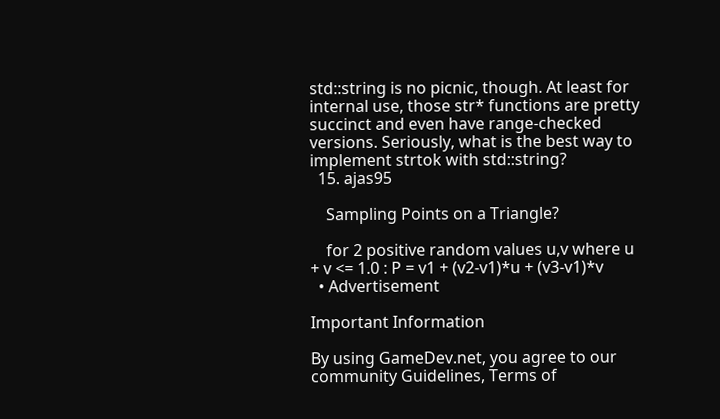std::string is no picnic, though. At least for internal use, those str* functions are pretty succinct and even have range-checked versions. Seriously, what is the best way to implement strtok with std::string?
  15. ajas95

    Sampling Points on a Triangle?

    for 2 positive random values u,v where u + v <= 1.0 : P = v1 + (v2-v1)*u + (v3-v1)*v
  • Advertisement

Important Information

By using GameDev.net, you agree to our community Guidelines, Terms of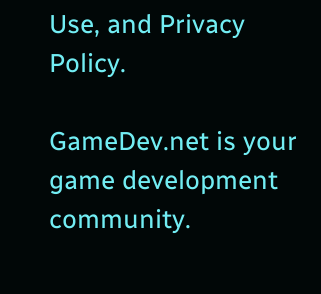Use, and Privacy Policy.

GameDev.net is your game development community.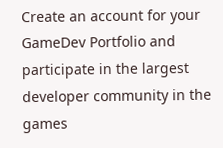Create an account for your GameDev Portfolio and participate in the largest developer community in the games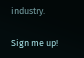industry.

Sign me up!